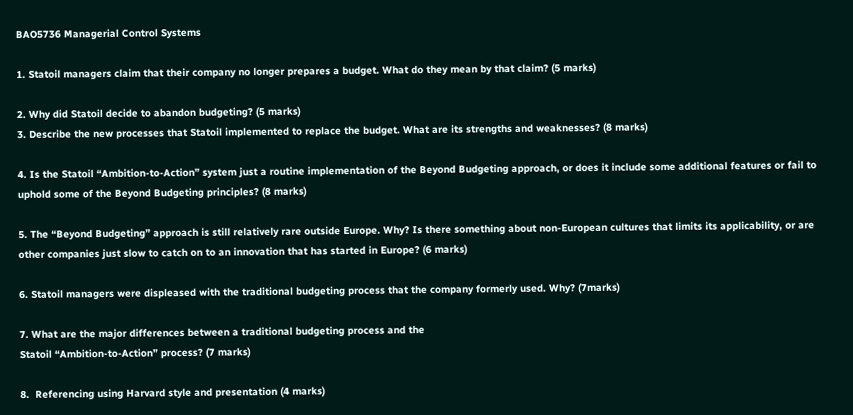BAO5736 Managerial Control Systems

1. Statoil managers claim that their company no longer prepares a budget. What do they mean by that claim? (5 marks)

2. Why did Statoil decide to abandon budgeting? (5 marks)
3. Describe the new processes that Statoil implemented to replace the budget. What are its strengths and weaknesses? (8 marks)

4. Is the Statoil “Ambition-to-Action” system just a routine implementation of the Beyond Budgeting approach, or does it include some additional features or fail to uphold some of the Beyond Budgeting principles? (8 marks)

5. The “Beyond Budgeting” approach is still relatively rare outside Europe. Why? Is there something about non-European cultures that limits its applicability, or are other companies just slow to catch on to an innovation that has started in Europe? (6 marks)

6. Statoil managers were displeased with the traditional budgeting process that the company formerly used. Why? (7marks)

7. What are the major differences between a traditional budgeting process and the
Statoil “Ambition-to-Action” process? (7 marks)

8.  Referencing using Harvard style and presentation (4 marks)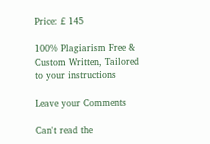Price: £ 145

100% Plagiarism Free & Custom Written, Tailored to your instructions

Leave your Comments

Can't read the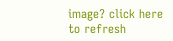image? click here to refresh